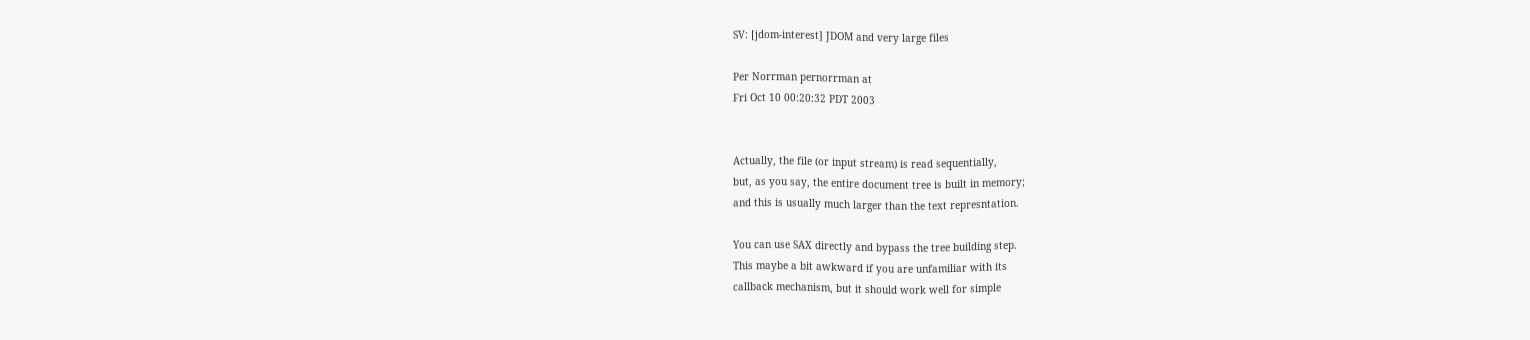SV: [jdom-interest] JDOM and very large files

Per Norrman pernorrman at
Fri Oct 10 00:20:32 PDT 2003


Actually, the file (or input stream) is read sequentially,
but, as you say, the entire document tree is built in memory;
and this is usually much larger than the text represntation.

You can use SAX directly and bypass the tree building step.
This maybe a bit awkward if you are unfamiliar with its
callback mechanism, but it should work well for simple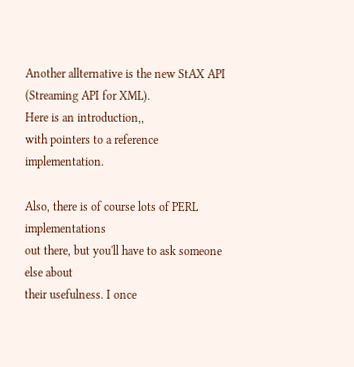Another allternative is the new StAX API (Streaming API for XML).
Here is an introduction,,
with pointers to a reference implementation.

Also, there is of course lots of PERL implementations
out there, but you'll have to ask someone else about
their usefulness. I once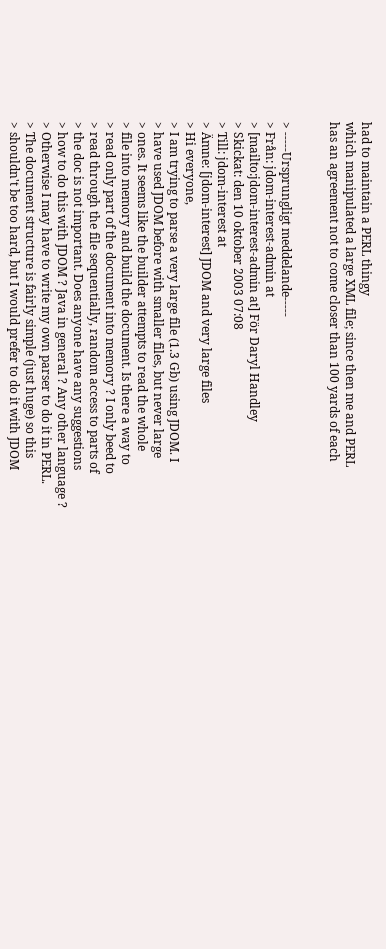had to maintain a PERL thingy
which manipulated a large XML file; since then me and PERL
has an agreement not to come closer than 100 yards of each


> -----Ursprungligt meddelande-----
> Från: jdom-interest-admin at
> [mailto:jdom-interest-admin at] För Daryl Handley
> Skickat: den 10 oktober 2003 07:08
> Till: jdom-interest at
> Ämne: [jdom-interest] JDOM and very large files
> Hi everyone,
> I am trying to parse a very large file (1.3 Gb) using JDOM. I
> have used JDOM before with smaller files, but never large
> ones. It seems like the builder attempts to read the whole
> file into memory and build the document. Is there a way to
> read only part of the document into memory ? I only beed to
> read through the file sequentially, random access to parts of
> the doc is not important. Does anyone have any suggestions
> how to do this with JDOM ? Java in general ? Any other language ?
> Otherwise I may have to write my own parser to do it in PERL.
> The document structure is fairly simple (just huge) so this
> shouldn't be too hard, but I would prefer to do it with JDOM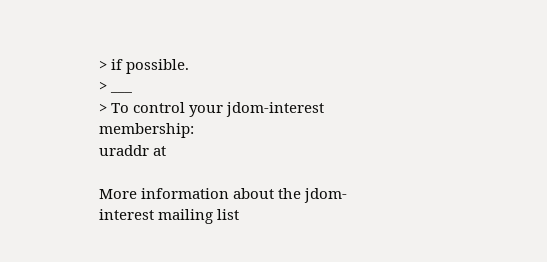> if possible.
> ___
> To control your jdom-interest membership:
uraddr at

More information about the jdom-interest mailing list